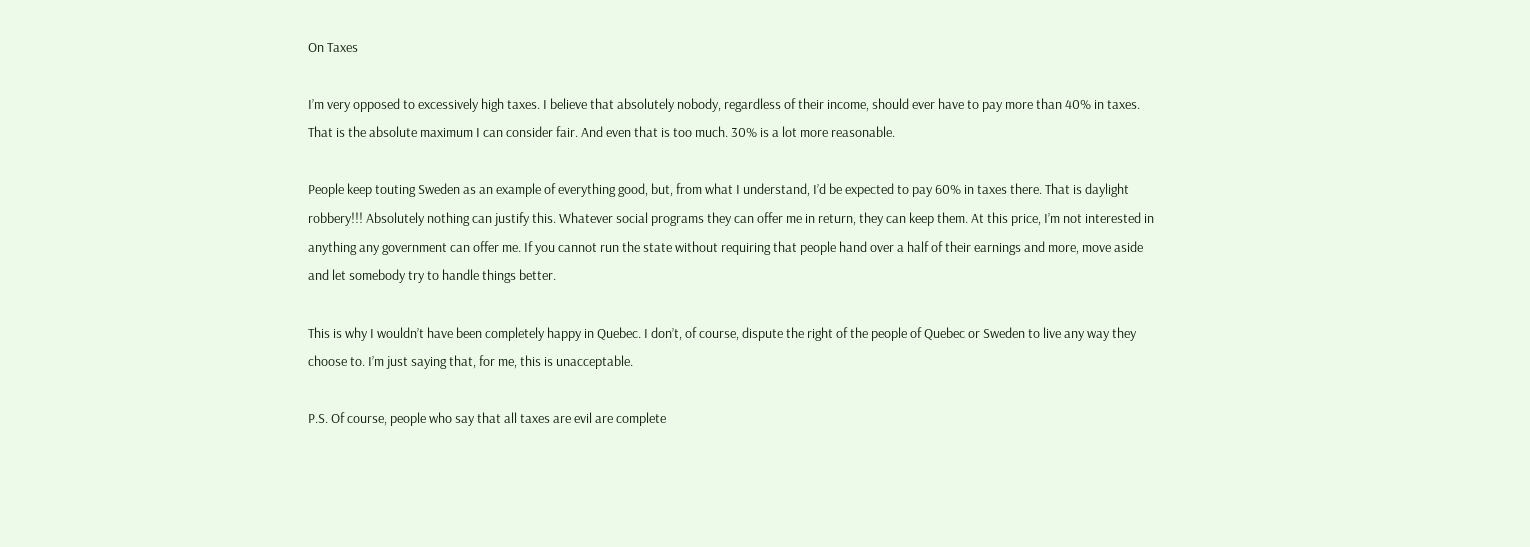On Taxes

I’m very opposed to excessively high taxes. I believe that absolutely nobody, regardless of their income, should ever have to pay more than 40% in taxes. That is the absolute maximum I can consider fair. And even that is too much. 30% is a lot more reasonable.

People keep touting Sweden as an example of everything good, but, from what I understand, I’d be expected to pay 60% in taxes there. That is daylight robbery!!! Absolutely nothing can justify this. Whatever social programs they can offer me in return, they can keep them. At this price, I’m not interested in anything any government can offer me. If you cannot run the state without requiring that people hand over a half of their earnings and more, move aside and let somebody try to handle things better.

This is why I wouldn’t have been completely happy in Quebec. I don’t, of course, dispute the right of the people of Quebec or Sweden to live any way they choose to. I’m just saying that, for me, this is unacceptable.

P.S. Of course, people who say that all taxes are evil are complete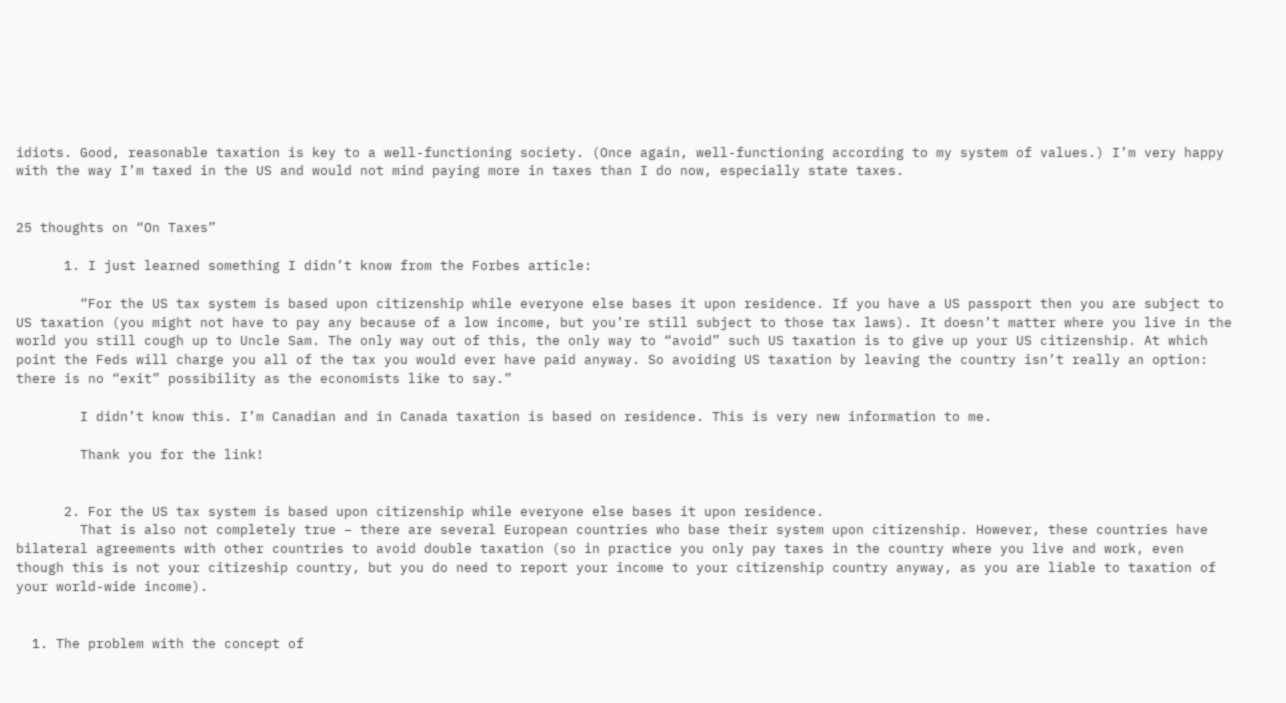idiots. Good, reasonable taxation is key to a well-functioning society. (Once again, well-functioning according to my system of values.) I’m very happy with the way I’m taxed in the US and would not mind paying more in taxes than I do now, especially state taxes.


25 thoughts on “On Taxes”

      1. I just learned something I didn’t know from the Forbes article:

        “For the US tax system is based upon citizenship while everyone else bases it upon residence. If you have a US passport then you are subject to US taxation (you might not have to pay any because of a low income, but you’re still subject to those tax laws). It doesn’t matter where you live in the world you still cough up to Uncle Sam. The only way out of this, the only way to “avoid” such US taxation is to give up your US citizenship. At which point the Feds will charge you all of the tax you would ever have paid anyway. So avoiding US taxation by leaving the country isn’t really an option: there is no “exit” possibility as the economists like to say.”

        I didn’t know this. I’m Canadian and in Canada taxation is based on residence. This is very new information to me.

        Thank you for the link!


      2. For the US tax system is based upon citizenship while everyone else bases it upon residence.
        That is also not completely true – there are several European countries who base their system upon citizenship. However, these countries have bilateral agreements with other countries to avoid double taxation (so in practice you only pay taxes in the country where you live and work, even though this is not your citizeship country, but you do need to report your income to your citizenship country anyway, as you are liable to taxation of your world-wide income).


  1. The problem with the concept of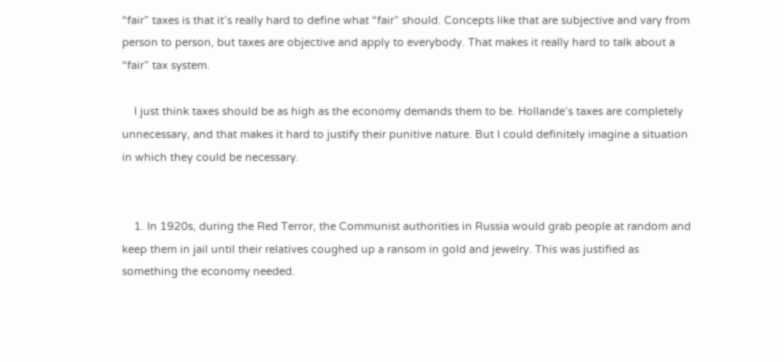“fair” taxes is that it’s really hard to define what “fair” should. Concepts like that are subjective and vary from person to person, but taxes are objective and apply to everybody. That makes it really hard to talk about a “fair” tax system.

    I just think taxes should be as high as the economy demands them to be. Hollande’s taxes are completely unnecessary, and that makes it hard to justify their punitive nature. But I could definitely imagine a situation in which they could be necessary.


    1. In 1920s, during the Red Terror, the Communist authorities in Russia would grab people at random and keep them in jail until their relatives coughed up a ransom in gold and jewelry. This was justified as something the economy needed.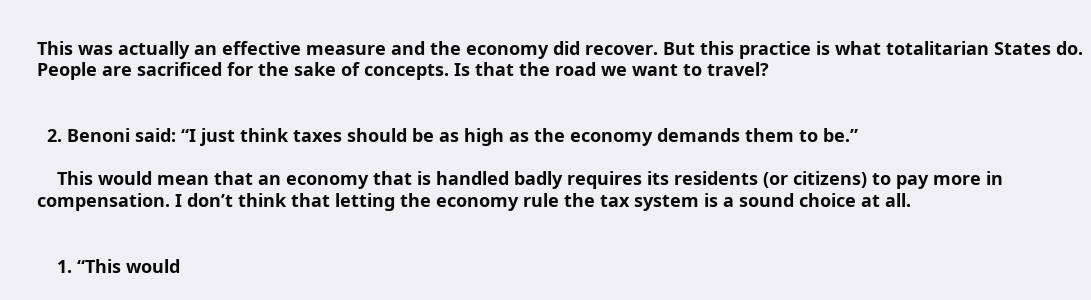This was actually an effective measure and the economy did recover. But this practice is what totalitarian States do. People are sacrificed for the sake of concepts. Is that the road we want to travel?


  2. Benoni said: “I just think taxes should be as high as the economy demands them to be.”

    This would mean that an economy that is handled badly requires its residents (or citizens) to pay more in compensation. I don’t think that letting the economy rule the tax system is a sound choice at all.


    1. “This would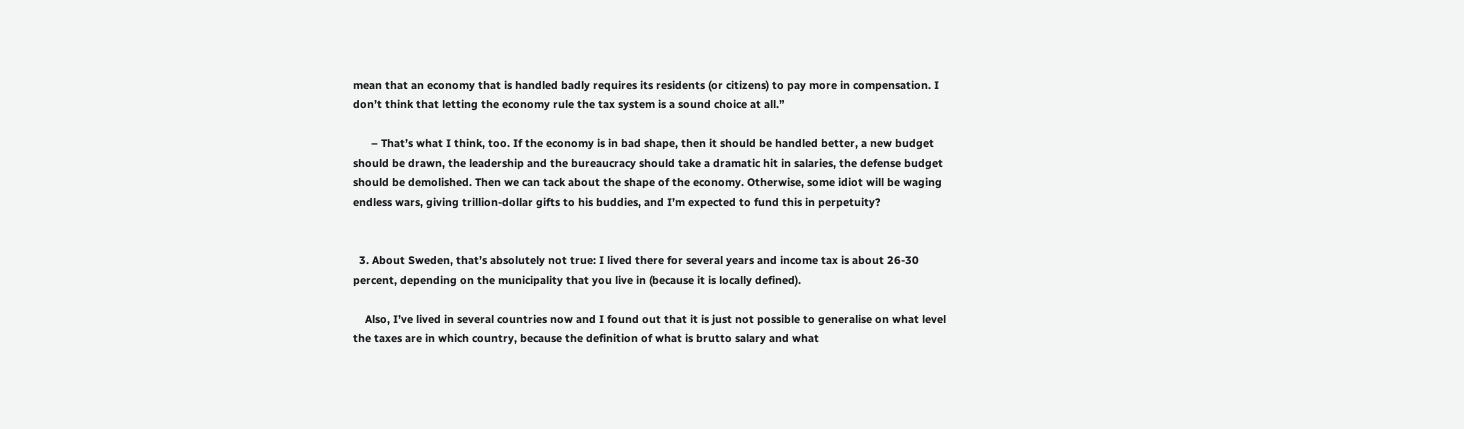mean that an economy that is handled badly requires its residents (or citizens) to pay more in compensation. I don’t think that letting the economy rule the tax system is a sound choice at all.”

      – That’s what I think, too. If the economy is in bad shape, then it should be handled better, a new budget should be drawn, the leadership and the bureaucracy should take a dramatic hit in salaries, the defense budget should be demolished. Then we can tack about the shape of the economy. Otherwise, some idiot will be waging endless wars, giving trillion-dollar gifts to his buddies, and I’m expected to fund this in perpetuity?


  3. About Sweden, that’s absolutely not true: I lived there for several years and income tax is about 26-30 percent, depending on the municipality that you live in (because it is locally defined).

    Also, I’ve lived in several countries now and I found out that it is just not possible to generalise on what level the taxes are in which country, because the definition of what is brutto salary and what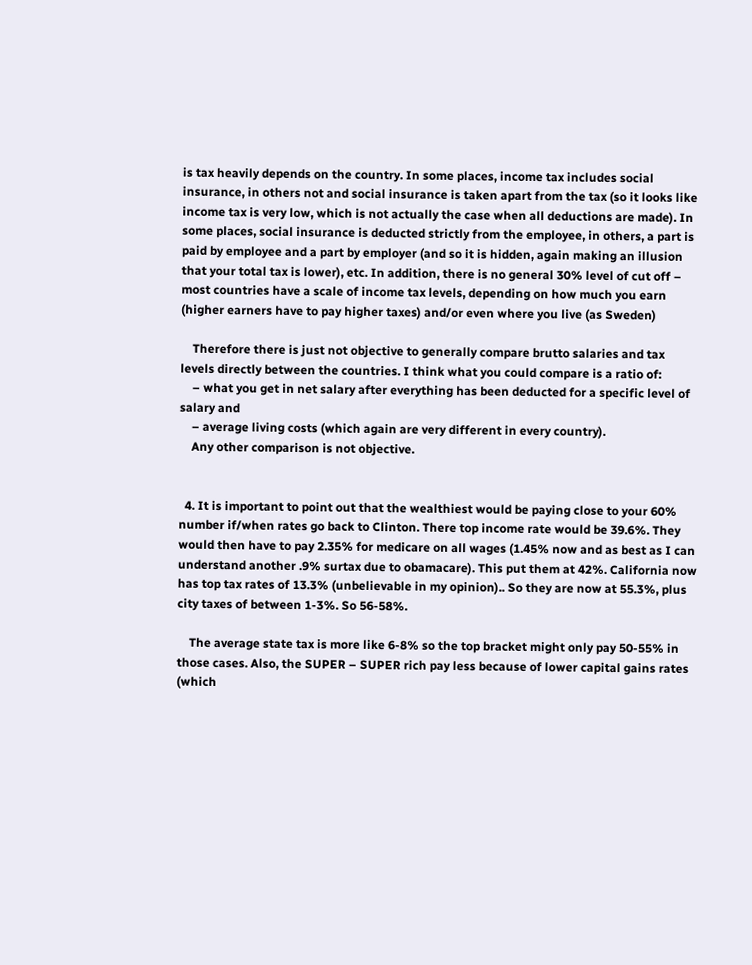is tax heavily depends on the country. In some places, income tax includes social insurance, in others not and social insurance is taken apart from the tax (so it looks like income tax is very low, which is not actually the case when all deductions are made). In some places, social insurance is deducted strictly from the employee, in others, a part is paid by employee and a part by employer (and so it is hidden, again making an illusion that your total tax is lower), etc. In addition, there is no general 30% level of cut off – most countries have a scale of income tax levels, depending on how much you earn (higher earners have to pay higher taxes) and/or even where you live (as Sweden)

    Therefore there is just not objective to generally compare brutto salaries and tax levels directly between the countries. I think what you could compare is a ratio of:
    – what you get in net salary after everything has been deducted for a specific level of salary and
    – average living costs (which again are very different in every country).
    Any other comparison is not objective.


  4. It is important to point out that the wealthiest would be paying close to your 60% number if/when rates go back to Clinton. There top income rate would be 39.6%. They would then have to pay 2.35% for medicare on all wages (1.45% now and as best as I can understand another .9% surtax due to obamacare). This put them at 42%. California now has top tax rates of 13.3% (unbelievable in my opinion).. So they are now at 55.3%, plus city taxes of between 1-3%. So 56-58%.

    The average state tax is more like 6-8% so the top bracket might only pay 50-55% in those cases. Also, the SUPER – SUPER rich pay less because of lower capital gains rates (which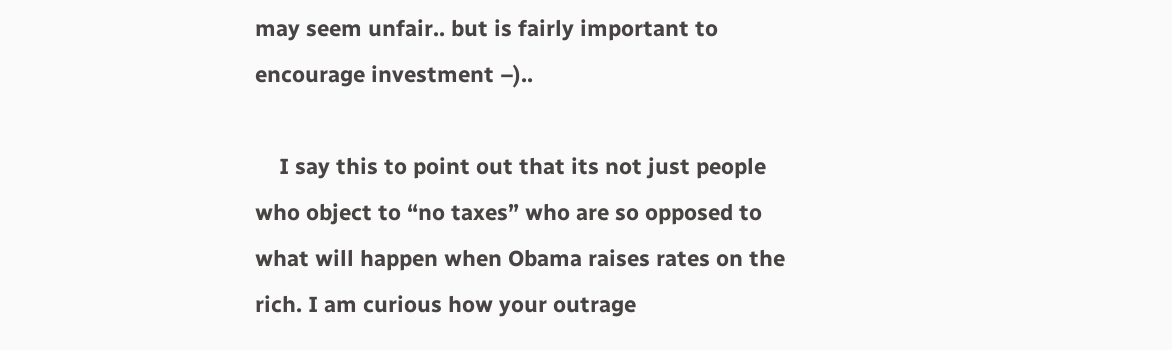may seem unfair.. but is fairly important to encourage investment –)..

    I say this to point out that its not just people who object to “no taxes” who are so opposed to what will happen when Obama raises rates on the rich. I am curious how your outrage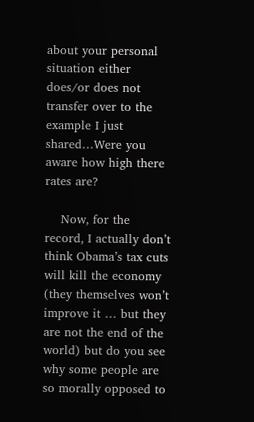about your personal situation either does/or does not transfer over to the example I just shared…Were you aware how high there rates are?

    Now, for the record, I actually don’t think Obama’s tax cuts will kill the economy (they themselves won’t improve it … but they are not the end of the world) but do you see why some people are so morally opposed to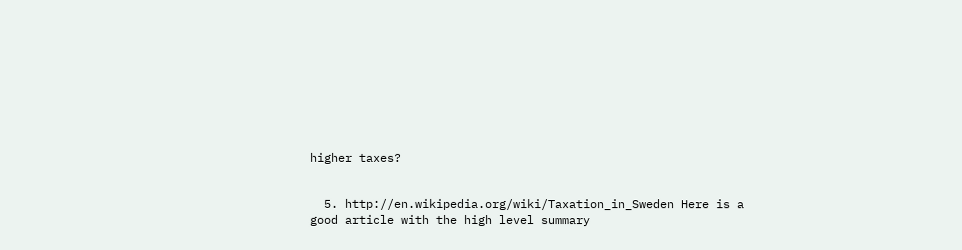higher taxes?


  5. http://en.wikipedia.org/wiki/Taxation_in_Sweden Here is a good article with the high level summary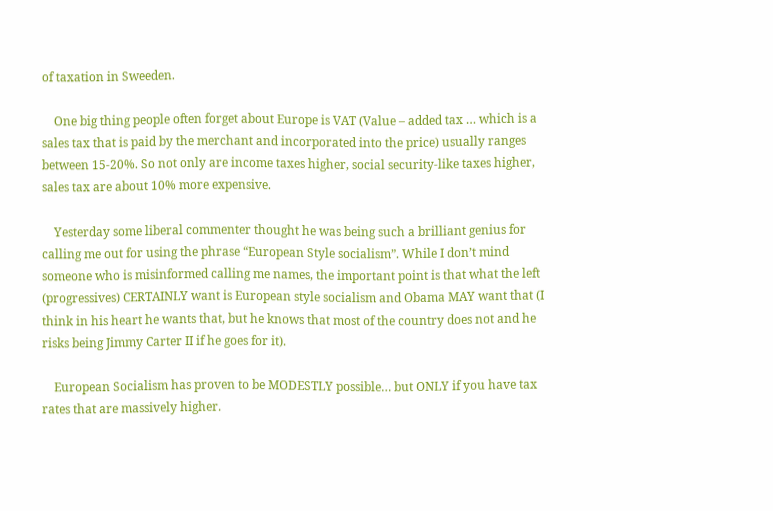of taxation in Sweeden.

    One big thing people often forget about Europe is VAT (Value – added tax … which is a sales tax that is paid by the merchant and incorporated into the price) usually ranges between 15-20%. So not only are income taxes higher, social security-like taxes higher, sales tax are about 10% more expensive.

    Yesterday some liberal commenter thought he was being such a brilliant genius for calling me out for using the phrase “European Style socialism”. While I don’t mind someone who is misinformed calling me names, the important point is that what the left (progressives) CERTAINLY want is European style socialism and Obama MAY want that (I think in his heart he wants that, but he knows that most of the country does not and he risks being Jimmy Carter II if he goes for it).

    European Socialism has proven to be MODESTLY possible… but ONLY if you have tax rates that are massively higher.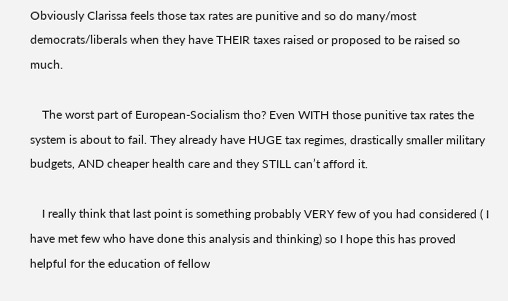Obviously Clarissa feels those tax rates are punitive and so do many/most democrats/liberals when they have THEIR taxes raised or proposed to be raised so much.

    The worst part of European-Socialism tho? Even WITH those punitive tax rates the system is about to fail. They already have HUGE tax regimes, drastically smaller military budgets, AND cheaper health care and they STILL can’t afford it.

    I really think that last point is something probably VERY few of you had considered ( I have met few who have done this analysis and thinking) so I hope this has proved helpful for the education of fellow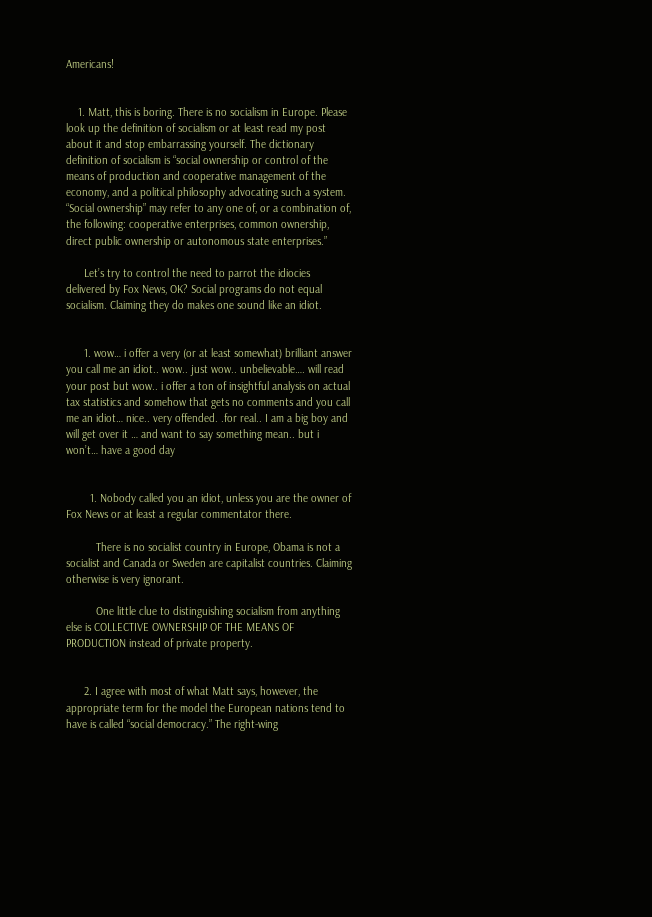Americans!


    1. Matt, this is boring. There is no socialism in Europe. Please look up the definition of socialism or at least read my post about it and stop embarrassing yourself. The dictionary definition of socialism is “social ownership or control of the means of production and cooperative management of the economy, and a political philosophy advocating such a system. “Social ownership” may refer to any one of, or a combination of, the following: cooperative enterprises, common ownership, direct public ownership or autonomous state enterprises.”

      Let’s try to control the need to parrot the idiocies delivered by Fox News, OK? Social programs do not equal socialism. Claiming they do makes one sound like an idiot.


      1. wow… i offer a very (or at least somewhat) brilliant answer you call me an idiot.. wow.. just wow.. unbelievable…. will read your post but wow.. i offer a ton of insightful analysis on actual tax statistics and somehow that gets no comments and you call me an idiot… nice.. very offended. .for real.. I am a big boy and will get over it … and want to say something mean.. but i won’t… have a good day


        1. Nobody called you an idiot, unless you are the owner of Fox News or at least a regular commentator there.

          There is no socialist country in Europe, Obama is not a socialist and Canada or Sweden are capitalist countries. Claiming otherwise is very ignorant.

          One little clue to distinguishing socialism from anything else is COLLECTIVE OWNERSHIP OF THE MEANS OF PRODUCTION instead of private property.


      2. I agree with most of what Matt says, however, the appropriate term for the model the European nations tend to have is called “social democracy.” The right-wing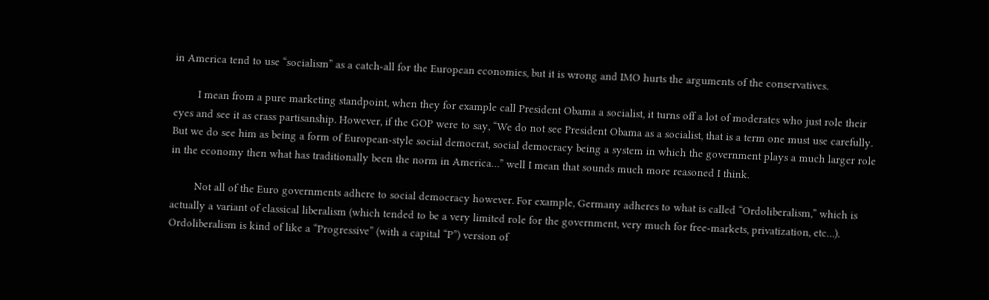in America tend to use “socialism” as a catch-all for the European economies, but it is wrong and IMO hurts the arguments of the conservatives.

        I mean from a pure marketing standpoint, when they for example call President Obama a socialist, it turns off a lot of moderates who just role their eyes and see it as crass partisanship. However, if the GOP were to say, “We do not see President Obama as a socialist, that is a term one must use carefully. But we do see him as being a form of European-style social democrat, social democracy being a system in which the government plays a much larger role in the economy then what has traditionally been the norm in America…” well I mean that sounds much more reasoned I think.

        Not all of the Euro governments adhere to social democracy however. For example, Germany adheres to what is called “Ordoliberalism,” which is actually a variant of classical liberalism (which tended to be a very limited role for the government, very much for free-markets, privatization, etc…). Ordoliberalism is kind of like a “Progressive” (with a capital “P”) version of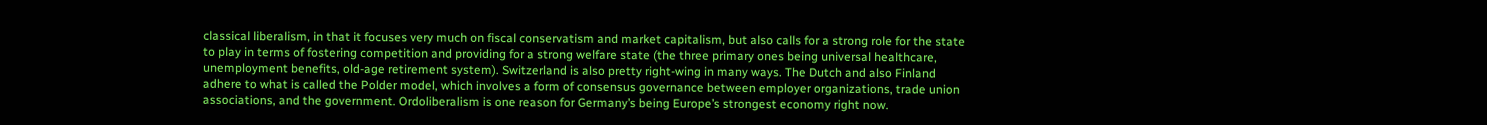classical liberalism, in that it focuses very much on fiscal conservatism and market capitalism, but also calls for a strong role for the state to play in terms of fostering competition and providing for a strong welfare state (the three primary ones being universal healthcare, unemployment benefits, old-age retirement system). Switzerland is also pretty right-wing in many ways. The Dutch and also Finland adhere to what is called the Polder model, which involves a form of consensus governance between employer organizations, trade union associations, and the government. Ordoliberalism is one reason for Germany’s being Europe’s strongest economy right now.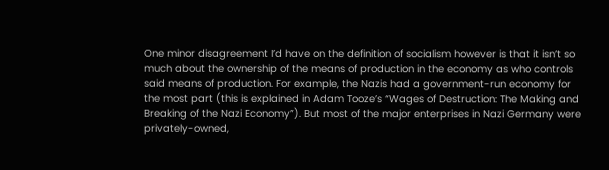One minor disagreement I’d have on the definition of socialism however is that it isn’t so much about the ownership of the means of production in the economy as who controls said means of production. For example, the Nazis had a government-run economy for the most part (this is explained in Adam Tooze’s “Wages of Destruction: The Making and Breaking of the Nazi Economy”). But most of the major enterprises in Nazi Germany were privately-owned,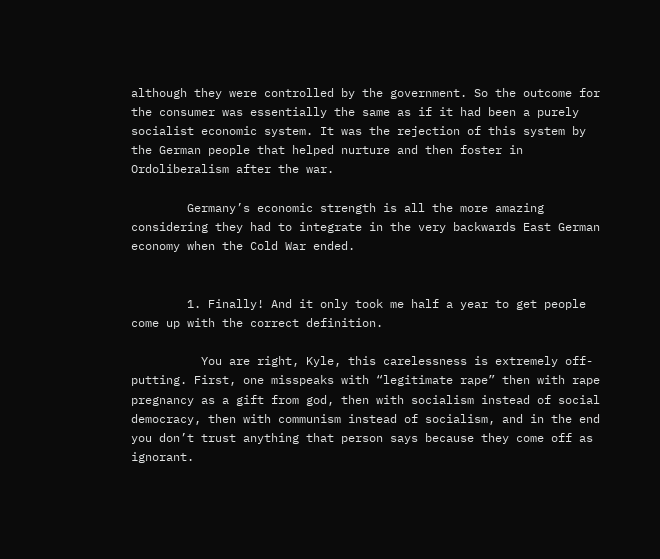although they were controlled by the government. So the outcome for the consumer was essentially the same as if it had been a purely socialist economic system. It was the rejection of this system by the German people that helped nurture and then foster in Ordoliberalism after the war.

        Germany’s economic strength is all the more amazing considering they had to integrate in the very backwards East German economy when the Cold War ended.


        1. Finally! And it only took me half a year to get people come up with the correct definition.

          You are right, Kyle, this carelessness is extremely off-putting. First, one misspeaks with “legitimate rape” then with rape pregnancy as a gift from god, then with socialism instead of social democracy, then with communism instead of socialism, and in the end you don’t trust anything that person says because they come off as ignorant.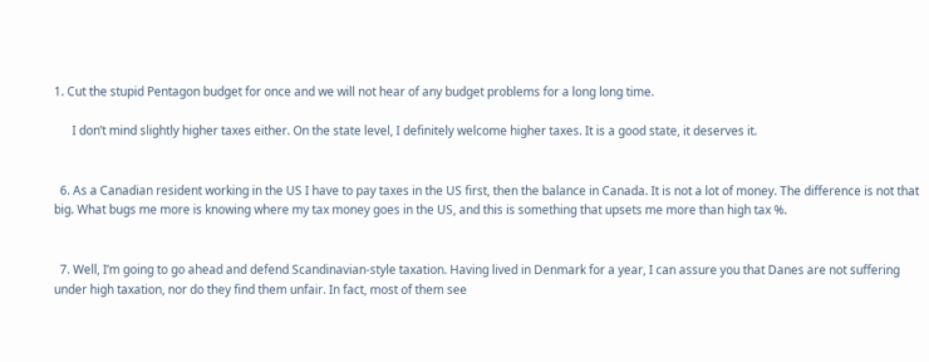1. Cut the stupid Pentagon budget for once and we will not hear of any budget problems for a long long time.

      I don’t mind slightly higher taxes either. On the state level, I definitely welcome higher taxes. It is a good state, it deserves it.


  6. As a Canadian resident working in the US I have to pay taxes in the US first, then the balance in Canada. It is not a lot of money. The difference is not that big. What bugs me more is knowing where my tax money goes in the US, and this is something that upsets me more than high tax %.


  7. Well, I’m going to go ahead and defend Scandinavian-style taxation. Having lived in Denmark for a year, I can assure you that Danes are not suffering under high taxation, nor do they find them unfair. In fact, most of them see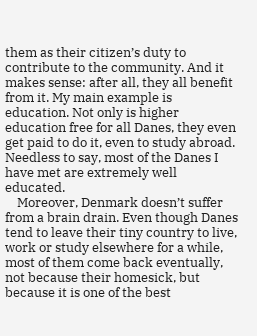them as their citizen’s duty to contribute to the community. And it makes sense: after all, they all benefit from it. My main example is education. Not only is higher education free for all Danes, they even get paid to do it, even to study abroad. Needless to say, most of the Danes I have met are extremely well educated.
    Moreover, Denmark doesn’t suffer from a brain drain. Even though Danes tend to leave their tiny country to live, work or study elsewhere for a while, most of them come back eventually, not because their homesick, but because it is one of the best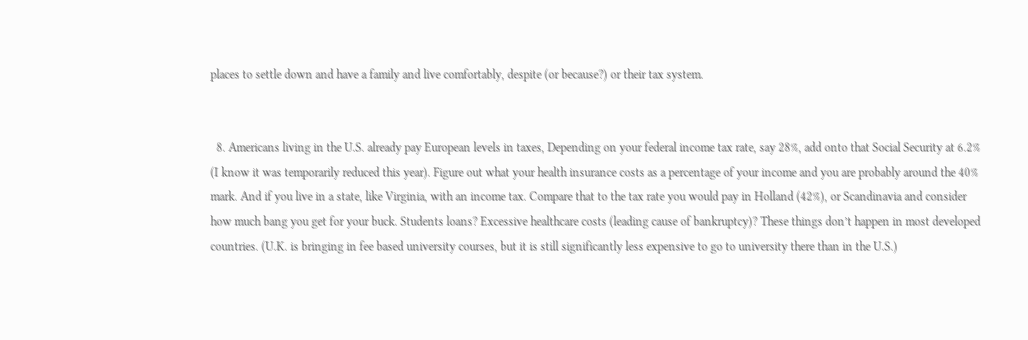places to settle down and have a family and live comfortably, despite (or because?) or their tax system.


  8. Americans living in the U.S. already pay European levels in taxes, Depending on your federal income tax rate, say 28%, add onto that Social Security at 6.2% (I know it was temporarily reduced this year). Figure out what your health insurance costs as a percentage of your income and you are probably around the 40% mark. And if you live in a state, like Virginia, with an income tax. Compare that to the tax rate you would pay in Holland (42%), or Scandinavia and consider how much bang you get for your buck. Students loans? Excessive healthcare costs (leading cause of bankruptcy)? These things don’t happen in most developed countries. (U.K. is bringing in fee based university courses, but it is still significantly less expensive to go to university there than in the U.S.)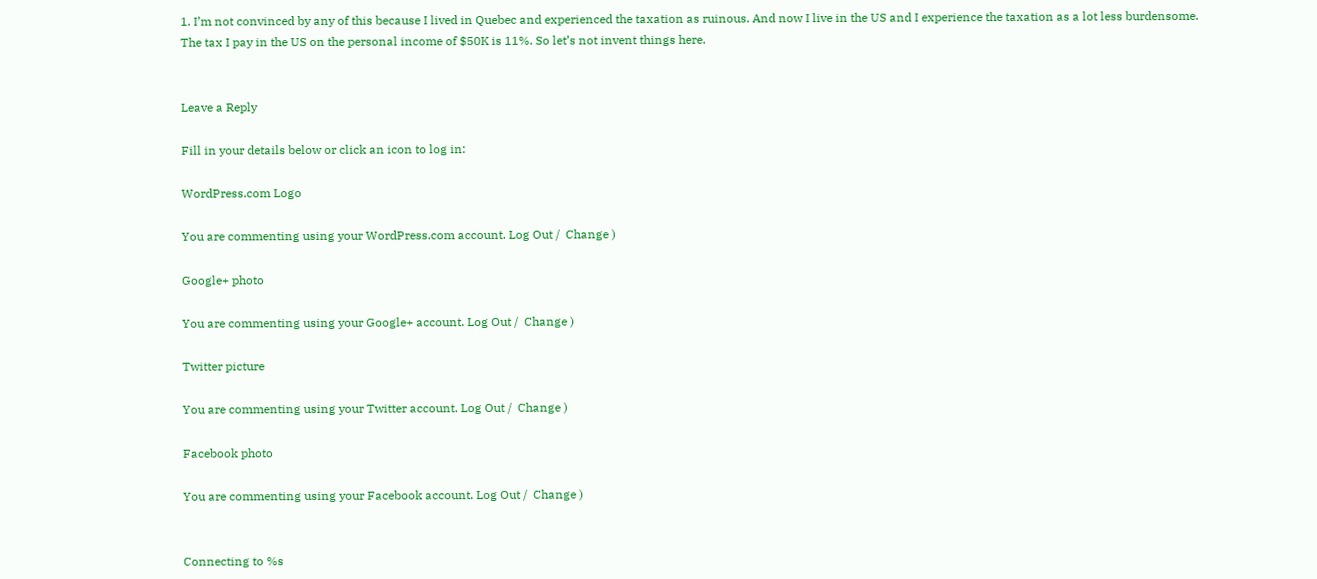1. I’m not convinced by any of this because I lived in Quebec and experienced the taxation as ruinous. And now I live in the US and I experience the taxation as a lot less burdensome. The tax I pay in the US on the personal income of $50K is 11%. So let’s not invent things here.


Leave a Reply

Fill in your details below or click an icon to log in:

WordPress.com Logo

You are commenting using your WordPress.com account. Log Out /  Change )

Google+ photo

You are commenting using your Google+ account. Log Out /  Change )

Twitter picture

You are commenting using your Twitter account. Log Out /  Change )

Facebook photo

You are commenting using your Facebook account. Log Out /  Change )


Connecting to %s